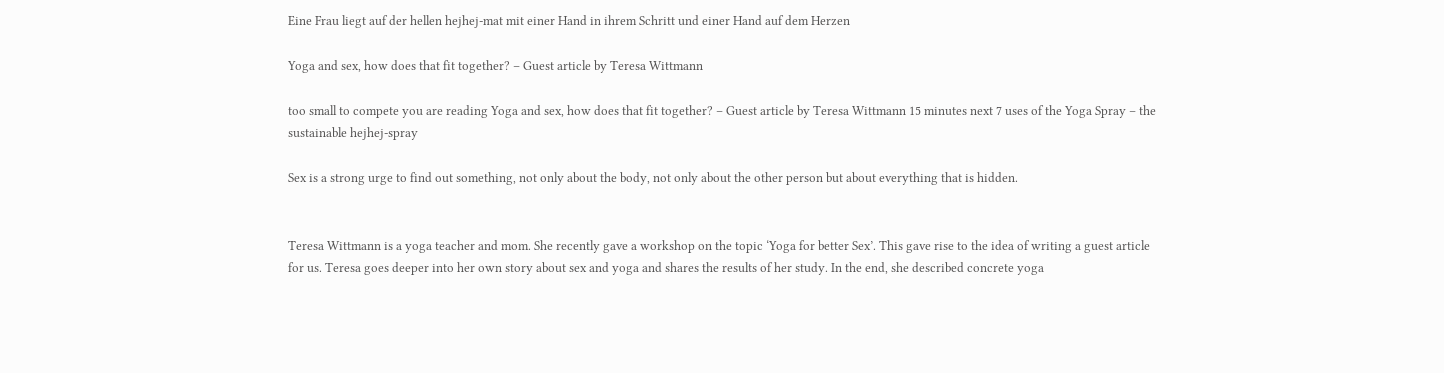Eine Frau liegt auf der hellen hejhej-mat mit einer Hand in ihrem Schritt und einer Hand auf dem Herzen

Yoga and sex, how does that fit together? – Guest article by Teresa Wittmann

too small to compete you are reading Yoga and sex, how does that fit together? – Guest article by Teresa Wittmann 15 minutes next 7 uses of the Yoga Spray – the sustainable hejhej-spray

Sex is a strong urge to find out something, not only about the body, not only about the other person but about everything that is hidden.


Teresa Wittmann is a yoga teacher and mom. She recently gave a workshop on the topic ‘Yoga for better Sex’. This gave rise to the idea of writing a guest article for us. Teresa goes deeper into her own story about sex and yoga and shares the results of her study. In the end, she described concrete yoga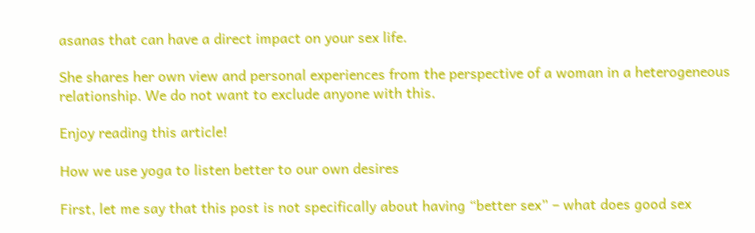asanas that can have a direct impact on your sex life.

She shares her own view and personal experiences from the perspective of a woman in a heterogeneous relationship. We do not want to exclude anyone with this.

Enjoy reading this article!

How we use yoga to listen better to our own desires

First, let me say that this post is not specifically about having “better sex” – what does good sex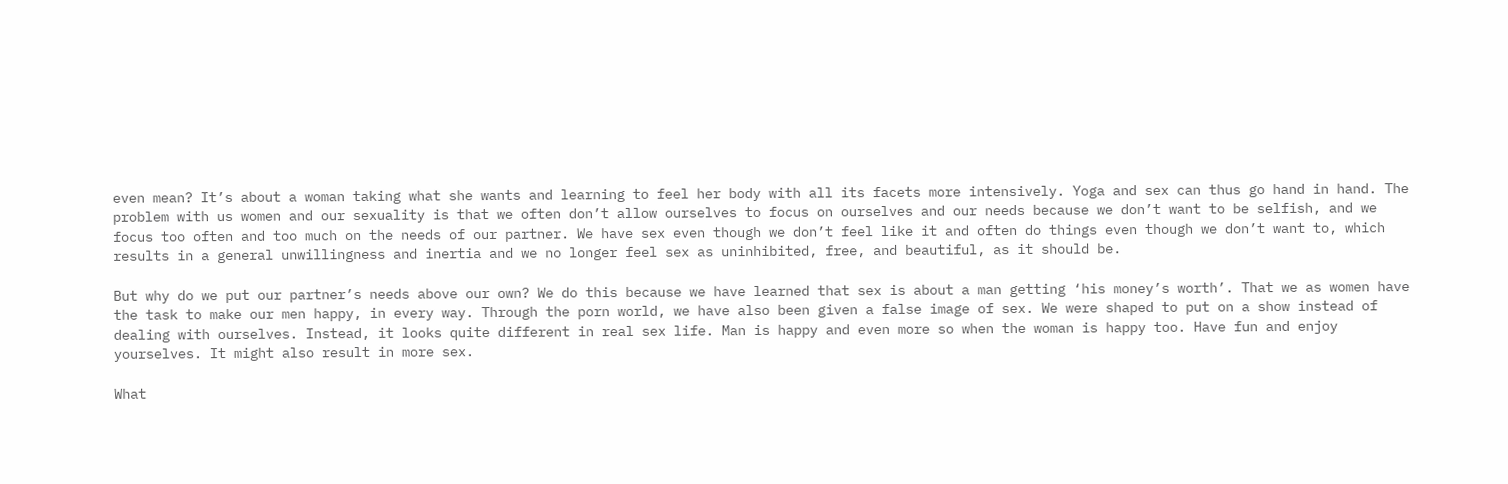even mean? It’s about a woman taking what she wants and learning to feel her body with all its facets more intensively. Yoga and sex can thus go hand in hand. The problem with us women and our sexuality is that we often don’t allow ourselves to focus on ourselves and our needs because we don’t want to be selfish, and we focus too often and too much on the needs of our partner. We have sex even though we don’t feel like it and often do things even though we don’t want to, which results in a general unwillingness and inertia and we no longer feel sex as uninhibited, free, and beautiful, as it should be.

But why do we put our partner’s needs above our own? We do this because we have learned that sex is about a man getting ‘his money’s worth’. That we as women have the task to make our men happy, in every way. Through the porn world, we have also been given a false image of sex. We were shaped to put on a show instead of dealing with ourselves. Instead, it looks quite different in real sex life. Man is happy and even more so when the woman is happy too. Have fun and enjoy yourselves. It might also result in more sex.

What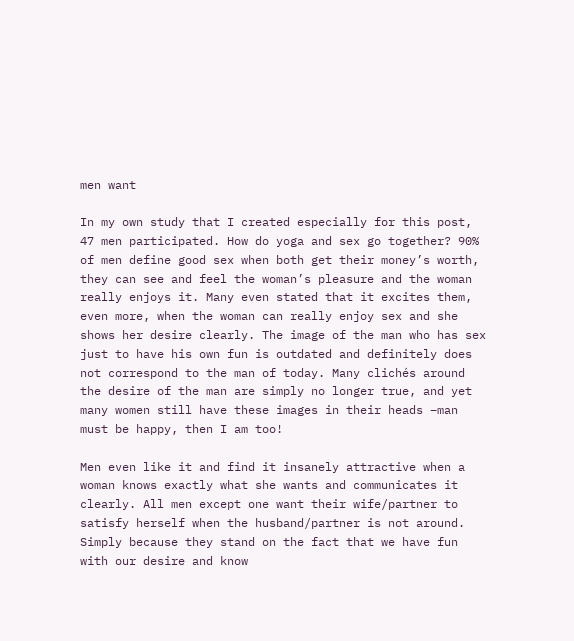men want

In my own study that I created especially for this post, 47 men participated. How do yoga and sex go together? 90% of men define good sex when both get their money’s worth, they can see and feel the woman’s pleasure and the woman really enjoys it. Many even stated that it excites them, even more, when the woman can really enjoy sex and she shows her desire clearly. The image of the man who has sex just to have his own fun is outdated and definitely does not correspond to the man of today. Many clichés around the desire of the man are simply no longer true, and yet many women still have these images in their heads –man must be happy, then I am too!

Men even like it and find it insanely attractive when a woman knows exactly what she wants and communicates it clearly. All men except one want their wife/partner to satisfy herself when the husband/partner is not around. Simply because they stand on the fact that we have fun with our desire and know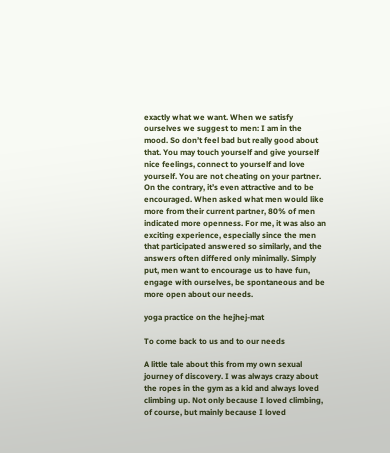exactly what we want. When we satisfy ourselves we suggest to men: I am in the mood. So don’t feel bad but really good about that. You may touch yourself and give yourself nice feelings, connect to yourself and love yourself. You are not cheating on your partner. On the contrary, it’s even attractive and to be encouraged. When asked what men would like more from their current partner, 80% of men indicated more openness. For me, it was also an exciting experience, especially since the men that participated answered so similarly, and the answers often differed only minimally. Simply put, men want to encourage us to have fun, engage with ourselves, be spontaneous and be more open about our needs.

yoga practice on the hejhej-mat

To come back to us and to our needs

A little tale about this from my own sexual journey of discovery. I was always crazy about the ropes in the gym as a kid and always loved climbing up. Not only because I loved climbing, of course, but mainly because I loved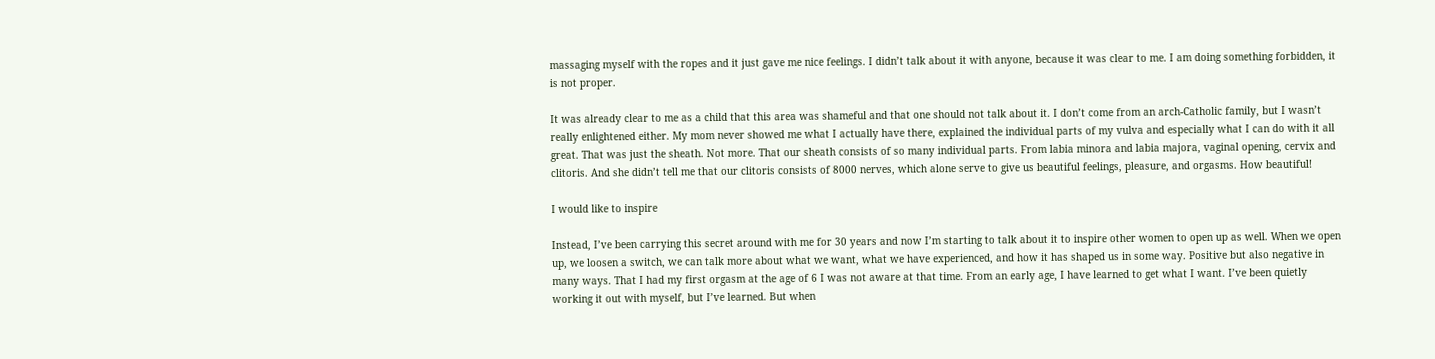massaging myself with the ropes and it just gave me nice feelings. I didn’t talk about it with anyone, because it was clear to me. I am doing something forbidden, it is not proper.

It was already clear to me as a child that this area was shameful and that one should not talk about it. I don’t come from an arch-Catholic family, but I wasn’t really enlightened either. My mom never showed me what I actually have there, explained the individual parts of my vulva and especially what I can do with it all great. That was just the sheath. Not more. That our sheath consists of so many individual parts. From labia minora and labia majora, vaginal opening, cervix and clitoris. And she didn’t tell me that our clitoris consists of 8000 nerves, which alone serve to give us beautiful feelings, pleasure, and orgasms. How beautiful!

I would like to inspire

Instead, I’ve been carrying this secret around with me for 30 years and now I’m starting to talk about it to inspire other women to open up as well. When we open up, we loosen a switch, we can talk more about what we want, what we have experienced, and how it has shaped us in some way. Positive but also negative in many ways. That I had my first orgasm at the age of 6 I was not aware at that time. From an early age, I have learned to get what I want. I’ve been quietly working it out with myself, but I’ve learned. But when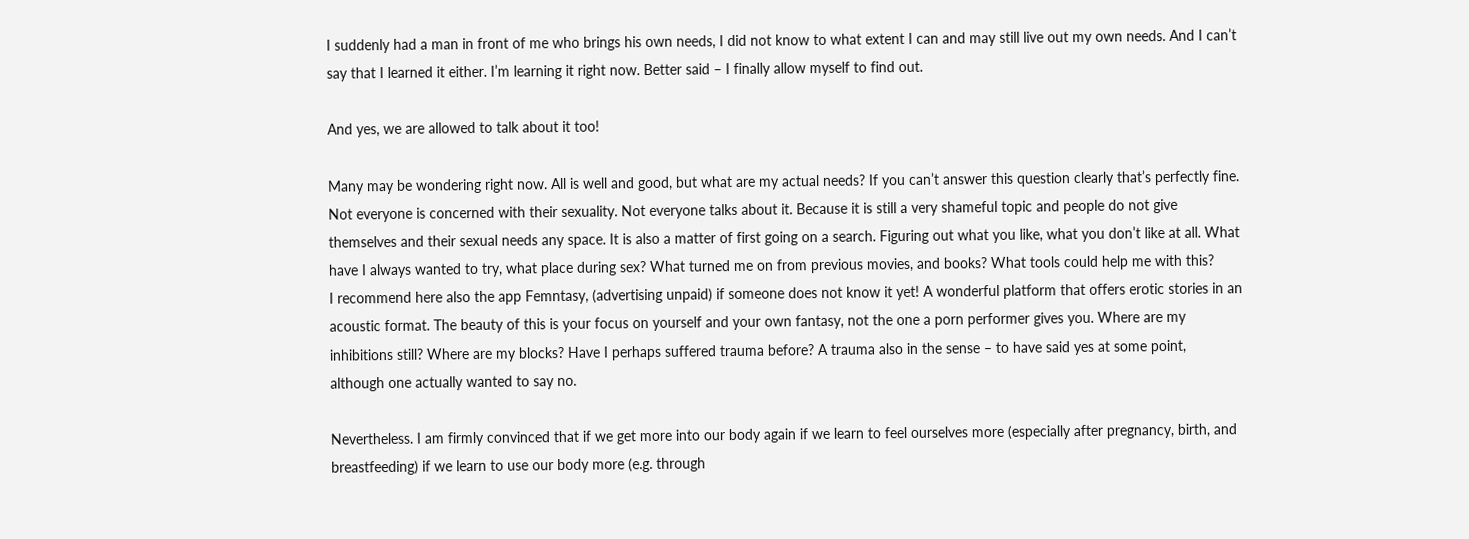I suddenly had a man in front of me who brings his own needs, I did not know to what extent I can and may still live out my own needs. And I can’t say that I learned it either. I’m learning it right now. Better said – I finally allow myself to find out.

And yes, we are allowed to talk about it too!

Many may be wondering right now. All is well and good, but what are my actual needs? If you can’t answer this question clearly that’s perfectly fine. Not everyone is concerned with their sexuality. Not everyone talks about it. Because it is still a very shameful topic and people do not give themselves and their sexual needs any space. It is also a matter of first going on a search. Figuring out what you like, what you don’t like at all. What have I always wanted to try, what place during sex? What turned me on from previous movies, and books? What tools could help me with this?
I recommend here also the app Femntasy, (advertising unpaid) if someone does not know it yet! A wonderful platform that offers erotic stories in an acoustic format. The beauty of this is your focus on yourself and your own fantasy, not the one a porn performer gives you. Where are my inhibitions still? Where are my blocks? Have I perhaps suffered trauma before? A trauma also in the sense – to have said yes at some point, although one actually wanted to say no.

Nevertheless. I am firmly convinced that if we get more into our body again if we learn to feel ourselves more (especially after pregnancy, birth, and breastfeeding) if we learn to use our body more (e.g. through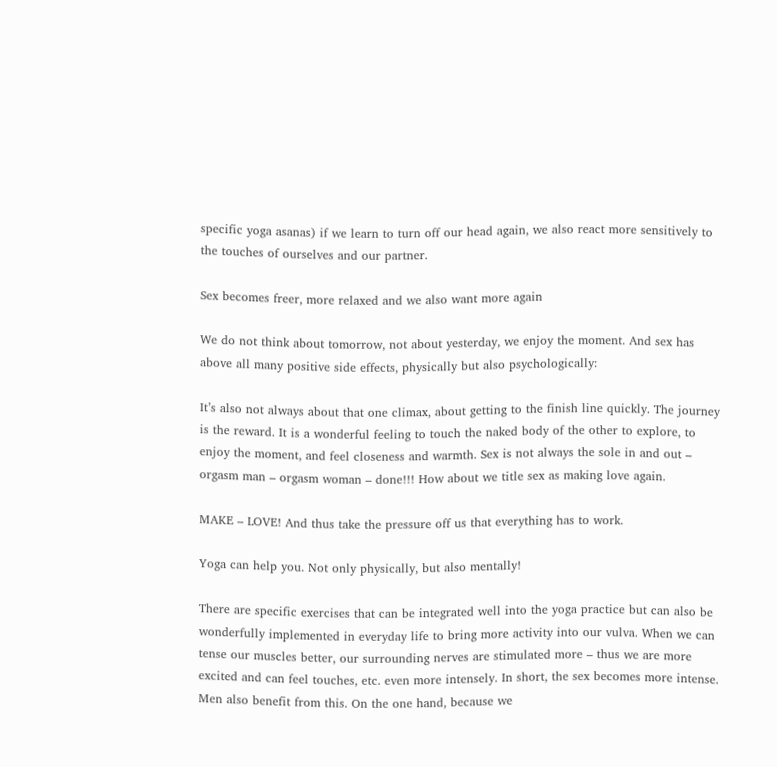specific yoga asanas) if we learn to turn off our head again, we also react more sensitively to the touches of ourselves and our partner.

Sex becomes freer, more relaxed and we also want more again

We do not think about tomorrow, not about yesterday, we enjoy the moment. And sex has above all many positive side effects, physically but also psychologically:

It’s also not always about that one climax, about getting to the finish line quickly. The journey is the reward. It is a wonderful feeling to touch the naked body of the other to explore, to enjoy the moment, and feel closeness and warmth. Sex is not always the sole in and out – orgasm man – orgasm woman – done!!! How about we title sex as making love again.

MAKE – LOVE! And thus take the pressure off us that everything has to work.

Yoga can help you. Not only physically, but also mentally!

There are specific exercises that can be integrated well into the yoga practice but can also be wonderfully implemented in everyday life to bring more activity into our vulva. When we can tense our muscles better, our surrounding nerves are stimulated more – thus we are more excited and can feel touches, etc. even more intensely. In short, the sex becomes more intense. Men also benefit from this. On the one hand, because we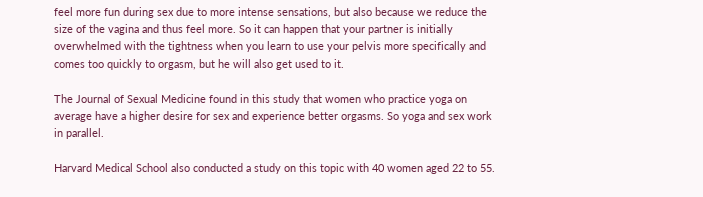feel more fun during sex due to more intense sensations, but also because we reduce the size of the vagina and thus feel more. So it can happen that your partner is initially overwhelmed with the tightness when you learn to use your pelvis more specifically and comes too quickly to orgasm, but he will also get used to it.

The Journal of Sexual Medicine found in this study that women who practice yoga on average have a higher desire for sex and experience better orgasms. So yoga and sex work in parallel.

Harvard Medical School also conducted a study on this topic with 40 women aged 22 to 55.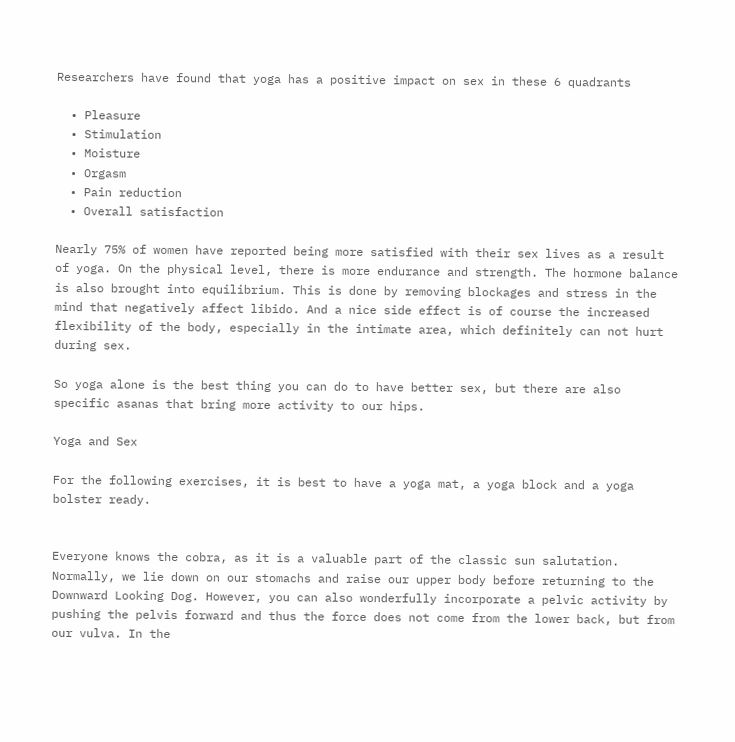Researchers have found that yoga has a positive impact on sex in these 6 quadrants

  • Pleasure
  • Stimulation
  • Moisture
  • Orgasm
  • Pain reduction
  • Overall satisfaction

Nearly 75% of women have reported being more satisfied with their sex lives as a result of yoga. On the physical level, there is more endurance and strength. The hormone balance is also brought into equilibrium. This is done by removing blockages and stress in the mind that negatively affect libido. And a nice side effect is of course the increased flexibility of the body, especially in the intimate area, which definitely can not hurt during sex.

So yoga alone is the best thing you can do to have better sex, but there are also specific asanas that bring more activity to our hips.

Yoga and Sex

For the following exercises, it is best to have a yoga mat, a yoga block and a yoga bolster ready.


Everyone knows the cobra, as it is a valuable part of the classic sun salutation. Normally, we lie down on our stomachs and raise our upper body before returning to the Downward Looking Dog. However, you can also wonderfully incorporate a pelvic activity by pushing the pelvis forward and thus the force does not come from the lower back, but from our vulva. In the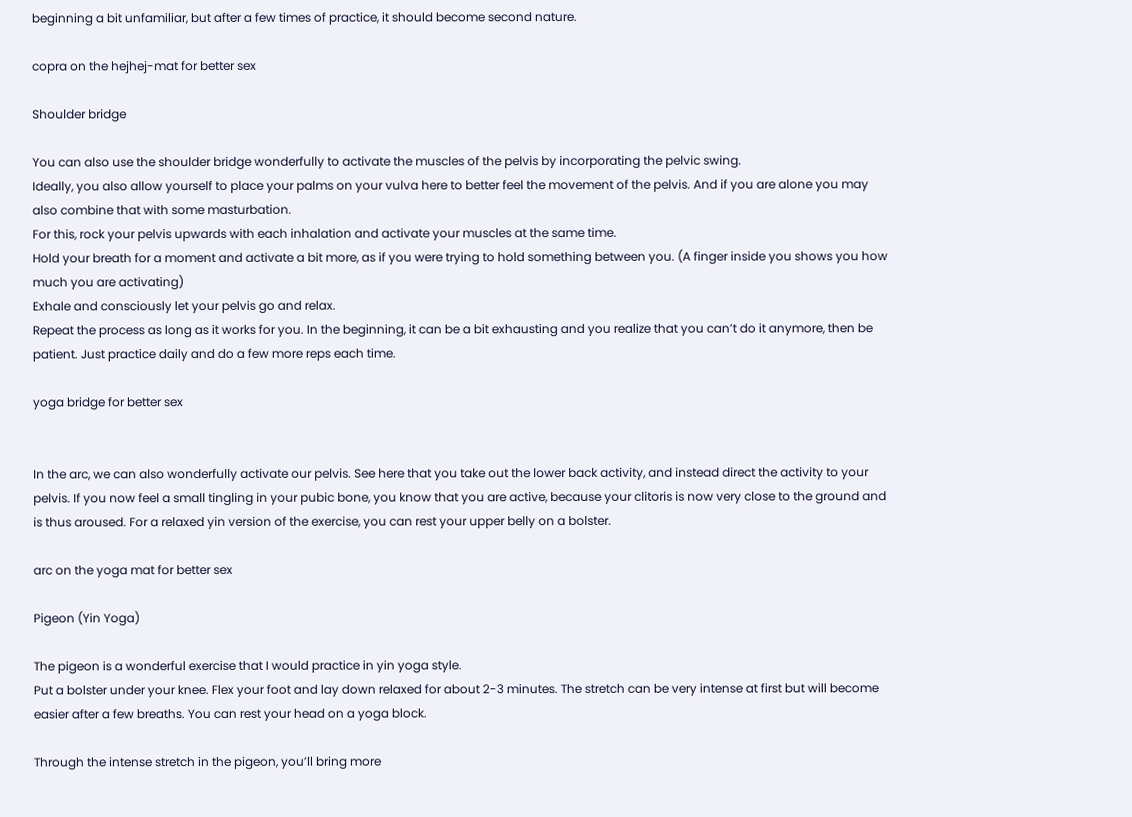beginning a bit unfamiliar, but after a few times of practice, it should become second nature.

copra on the hejhej-mat for better sex

Shoulder bridge

You can also use the shoulder bridge wonderfully to activate the muscles of the pelvis by incorporating the pelvic swing.
Ideally, you also allow yourself to place your palms on your vulva here to better feel the movement of the pelvis. And if you are alone you may also combine that with some masturbation.
For this, rock your pelvis upwards with each inhalation and activate your muscles at the same time.
Hold your breath for a moment and activate a bit more, as if you were trying to hold something between you. (A finger inside you shows you how much you are activating)
Exhale and consciously let your pelvis go and relax.
Repeat the process as long as it works for you. In the beginning, it can be a bit exhausting and you realize that you can’t do it anymore, then be patient. Just practice daily and do a few more reps each time.

yoga bridge for better sex


In the arc, we can also wonderfully activate our pelvis. See here that you take out the lower back activity, and instead direct the activity to your pelvis. If you now feel a small tingling in your pubic bone, you know that you are active, because your clitoris is now very close to the ground and is thus aroused. For a relaxed yin version of the exercise, you can rest your upper belly on a bolster.

arc on the yoga mat for better sex

Pigeon (Yin Yoga)

The pigeon is a wonderful exercise that I would practice in yin yoga style.
Put a bolster under your knee. Flex your foot and lay down relaxed for about 2-3 minutes. The stretch can be very intense at first but will become easier after a few breaths. You can rest your head on a yoga block.

Through the intense stretch in the pigeon, you’ll bring more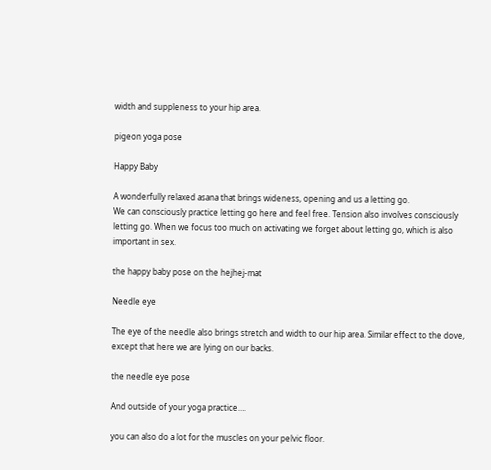width and suppleness to your hip area.

pigeon yoga pose

Happy Baby

A wonderfully relaxed asana that brings wideness, opening and us a letting go.
We can consciously practice letting go here and feel free. Tension also involves consciously letting go. When we focus too much on activating we forget about letting go, which is also important in sex.

the happy baby pose on the hejhej-mat

Needle eye

The eye of the needle also brings stretch and width to our hip area. Similar effect to the dove, except that here we are lying on our backs.

the needle eye pose

And outside of your yoga practice….

you can also do a lot for the muscles on your pelvic floor.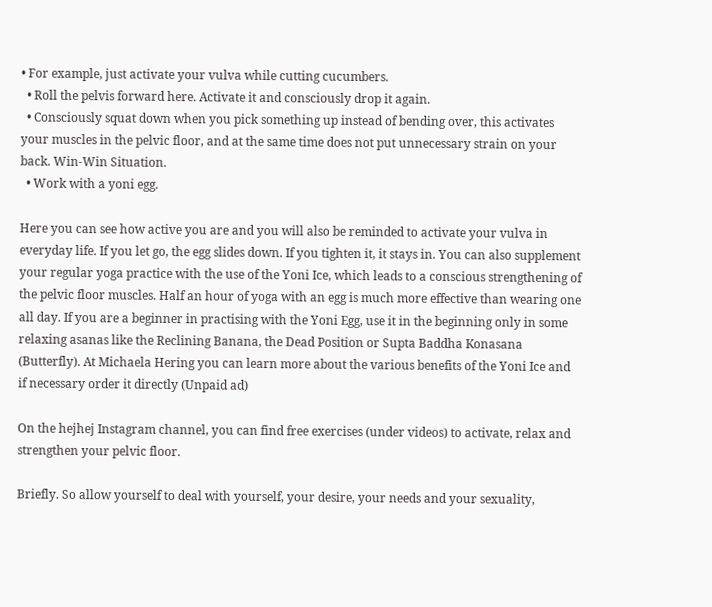• For example, just activate your vulva while cutting cucumbers.
  • Roll the pelvis forward here. Activate it and consciously drop it again.
  • Consciously squat down when you pick something up instead of bending over, this activates your muscles in the pelvic floor, and at the same time does not put unnecessary strain on your back. Win-Win Situation.
  • Work with a yoni egg.

Here you can see how active you are and you will also be reminded to activate your vulva in everyday life. If you let go, the egg slides down. If you tighten it, it stays in. You can also supplement your regular yoga practice with the use of the Yoni Ice, which leads to a conscious strengthening of the pelvic floor muscles. Half an hour of yoga with an egg is much more effective than wearing one all day. If you are a beginner in practising with the Yoni Egg, use it in the beginning only in some relaxing asanas like the Reclining Banana, the Dead Position or Supta Baddha Konasana (Butterfly). At Michaela Hering you can learn more about the various benefits of the Yoni Ice and if necessary order it directly (Unpaid ad)

On the hejhej Instagram channel, you can find free exercises (under videos) to activate, relax and strengthen your pelvic floor.

Briefly. So allow yourself to deal with yourself, your desire, your needs and your sexuality,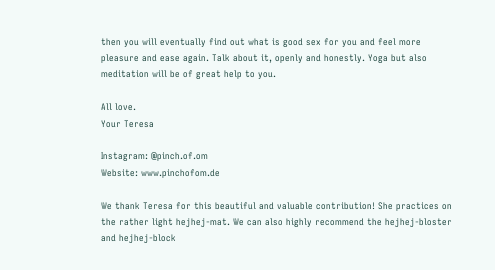then you will eventually find out what is good sex for you and feel more pleasure and ease again. Talk about it, openly and honestly. Yoga but also meditation will be of great help to you.

All love.
Your Teresa

Instagram: @pinch.of.om
Website: www.pinchofom.de

We thank Teresa for this beautiful and valuable contribution! She practices on the rather light hejhej-mat. We can also highly recommend the hejhej-bloster and hejhej-block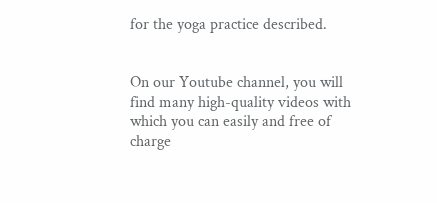for the yoga practice described.


On our Youtube channel, you will find many high-quality videos with which you can easily and free of charge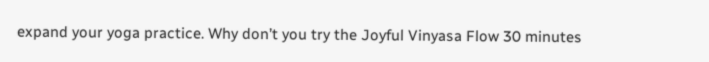expand your yoga practice. Why don’t you try the Joyful Vinyasa Flow 30 minutes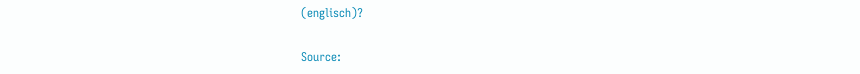(englisch)?

Source: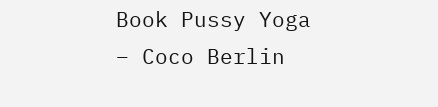Book Pussy Yoga – Coco Berlin